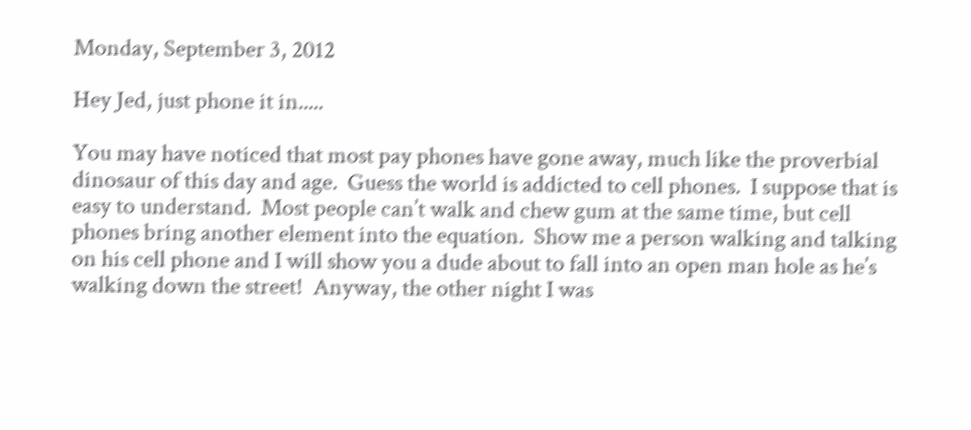Monday, September 3, 2012

Hey Jed, just phone it in.....

You may have noticed that most pay phones have gone away, much like the proverbial dinosaur of this day and age.  Guess the world is addicted to cell phones.  I suppose that is easy to understand.  Most people can’t walk and chew gum at the same time, but cell phones bring another element into the equation.  Show me a person walking and talking on his cell phone and I will show you a dude about to fall into an open man hole as he’s walking down the street!  Anyway, the other night I was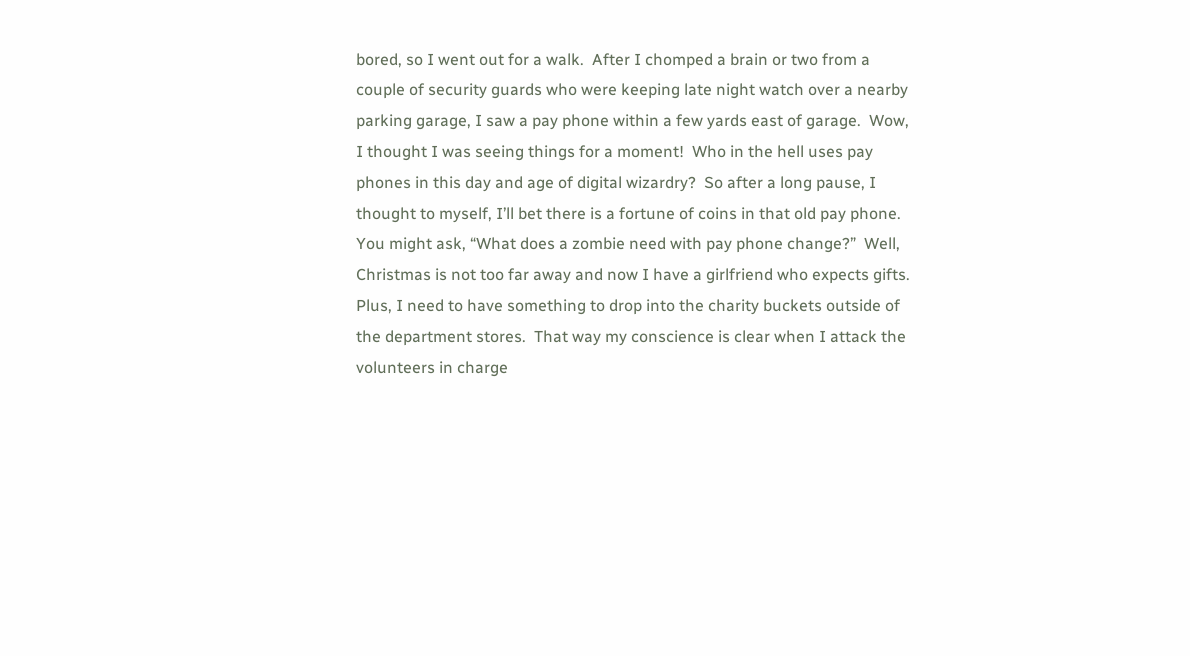bored, so I went out for a walk.  After I chomped a brain or two from a couple of security guards who were keeping late night watch over a nearby parking garage, I saw a pay phone within a few yards east of garage.  Wow, I thought I was seeing things for a moment!  Who in the hell uses pay phones in this day and age of digital wizardry?  So after a long pause, I thought to myself, I’ll bet there is a fortune of coins in that old pay phone.  You might ask, “What does a zombie need with pay phone change?”  Well, Christmas is not too far away and now I have a girlfriend who expects gifts.  Plus, I need to have something to drop into the charity buckets outside of the department stores.  That way my conscience is clear when I attack the volunteers in charge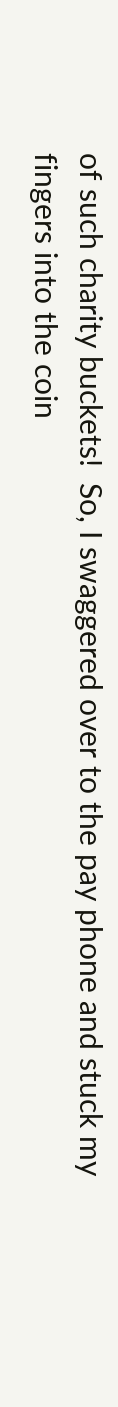of such charity buckets!  So, I swaggered over to the pay phone and stuck my fingers into the coin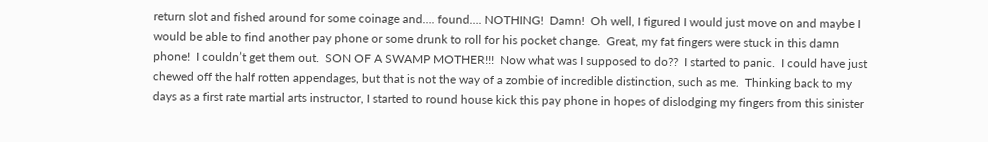return slot and fished around for some coinage and…. found…. NOTHING!  Damn!  Oh well, I figured I would just move on and maybe I would be able to find another pay phone or some drunk to roll for his pocket change.  Great, my fat fingers were stuck in this damn phone!  I couldn’t get them out.  SON OF A SWAMP MOTHER!!!  Now what was I supposed to do??  I started to panic.  I could have just chewed off the half rotten appendages, but that is not the way of a zombie of incredible distinction, such as me.  Thinking back to my days as a first rate martial arts instructor, I started to round house kick this pay phone in hopes of dislodging my fingers from this sinister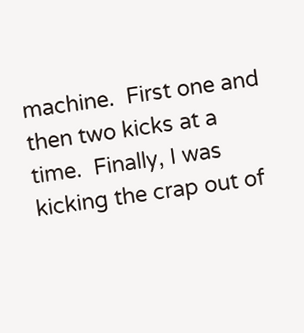machine.  First one and then two kicks at a time.  Finally, I was kicking the crap out of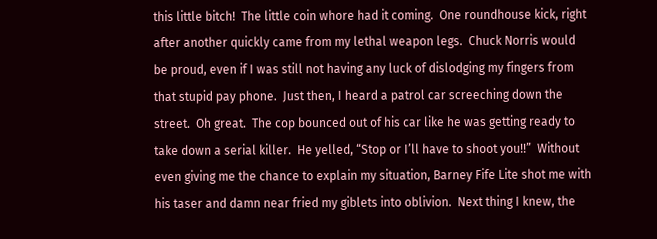this little bitch!  The little coin whore had it coming.  One roundhouse kick, right after another quickly came from my lethal weapon legs.  Chuck Norris would be proud, even if I was still not having any luck of dislodging my fingers from that stupid pay phone.  Just then, I heard a patrol car screeching down the street.  Oh great.  The cop bounced out of his car like he was getting ready to take down a serial killer.  He yelled, “Stop or I’ll have to shoot you!!”  Without even giving me the chance to explain my situation, Barney Fife Lite shot me with his taser and damn near fried my giblets into oblivion.  Next thing I knew, the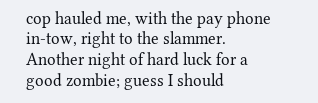cop hauled me, with the pay phone in-tow, right to the slammer.  Another night of hard luck for a good zombie; guess I should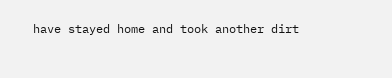have stayed home and took another dirt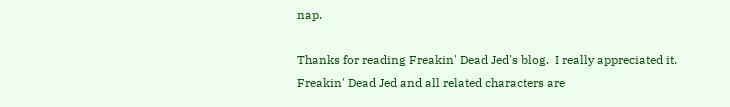nap.

Thanks for reading Freakin' Dead Jed's blog.  I really appreciated it.  Freakin' Dead Jed and all related characters are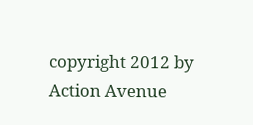copyright 2012 by Action Avenue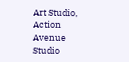Art Studio, Action Avenue Studio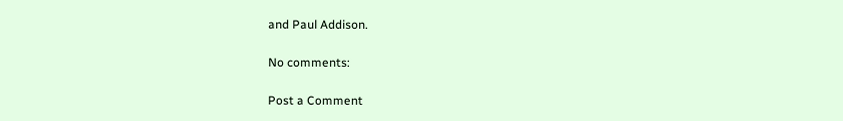and Paul Addison.

No comments:

Post a Comment